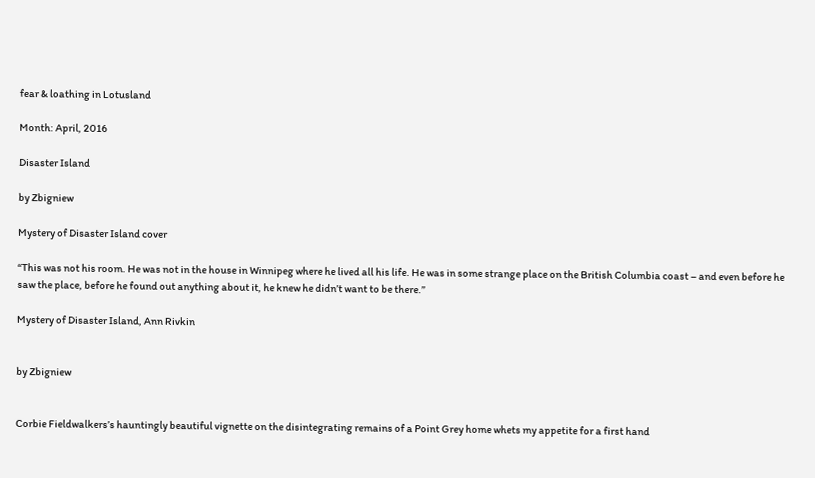fear & loathing in Lotusland

Month: April, 2016

Disaster Island

by Zbigniew

Mystery of Disaster Island cover

“This was not his room. He was not in the house in Winnipeg where he lived all his life. He was in some strange place on the British Columbia coast – and even before he saw the place, before he found out anything about it, he knew he didn’t want to be there.”

Mystery of Disaster Island, Ann Rivkin


by Zbigniew


Corbie Fieldwalkers’s hauntingly beautiful vignette on the disintegrating remains of a Point Grey home whets my appetite for a first hand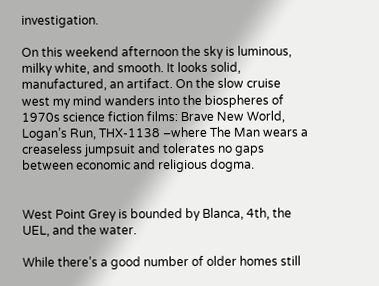investigation.

On this weekend afternoon the sky is luminous, milky white, and smooth. It looks solid, manufactured, an artifact. On the slow cruise west my mind wanders into the biospheres of 1970s science fiction films: Brave New World, Logan’s Run, THX-1138 –where The Man wears a creaseless jumpsuit and tolerates no gaps between economic and religious dogma.


West Point Grey is bounded by Blanca, 4th, the UEL, and the water.

While there’s a good number of older homes still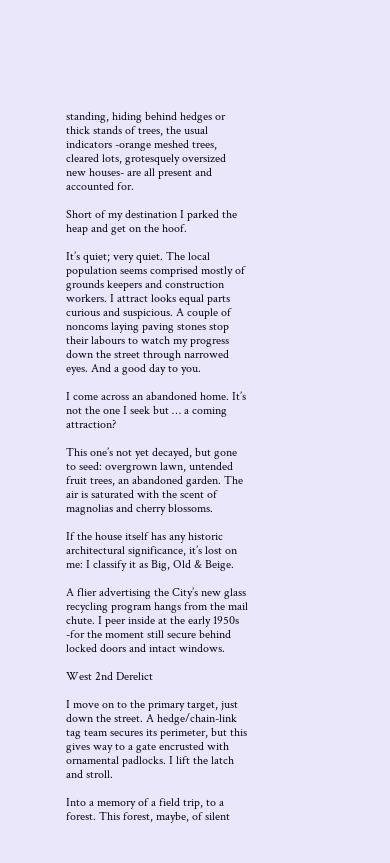standing, hiding behind hedges or thick stands of trees, the usual indicators -orange meshed trees, cleared lots, grotesquely oversized new houses- are all present and accounted for.

Short of my destination I parked the heap and get on the hoof.

It’s quiet; very quiet. The local population seems comprised mostly of grounds keepers and construction workers. I attract looks equal parts curious and suspicious. A couple of noncoms laying paving stones stop their labours to watch my progress down the street through narrowed eyes. And a good day to you.

I come across an abandoned home. It’s not the one I seek but … a coming attraction?

This one’s not yet decayed, but gone to seed: overgrown lawn, untended fruit trees, an abandoned garden. The air is saturated with the scent of magnolias and cherry blossoms.

If the house itself has any historic architectural significance, it’s lost on me: I classify it as Big, Old & Beige.

A flier advertising the City’s new glass recycling program hangs from the mail chute. I peer inside at the early 1950s -for the moment still secure behind locked doors and intact windows.

West 2nd Derelict

I move on to the primary target, just down the street. A hedge/chain-link tag team secures its perimeter, but this gives way to a gate encrusted with ornamental padlocks. I lift the latch and stroll.

Into a memory of a field trip, to a forest. This forest, maybe, of silent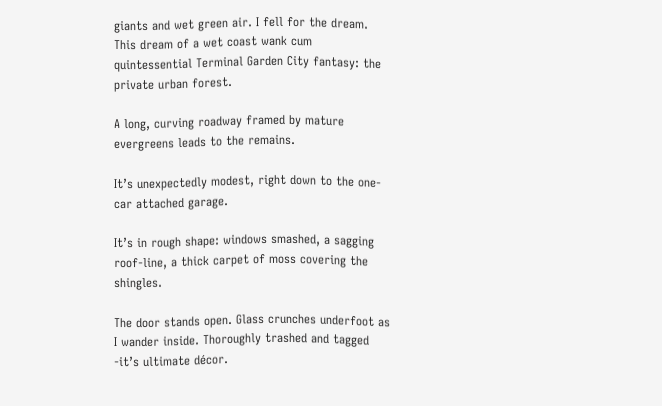giants and wet green air. I fell for the dream. This dream of a wet coast wank cum quintessential Terminal Garden City fantasy: the private urban forest.

A long, curving roadway framed by mature evergreens leads to the remains.

It’s unexpectedly modest, right down to the one-car attached garage.

It’s in rough shape: windows smashed, a sagging roof-line, a thick carpet of moss covering the shingles.

The door stands open. Glass crunches underfoot as I wander inside. Thoroughly trashed and tagged -it’s ultimate décor.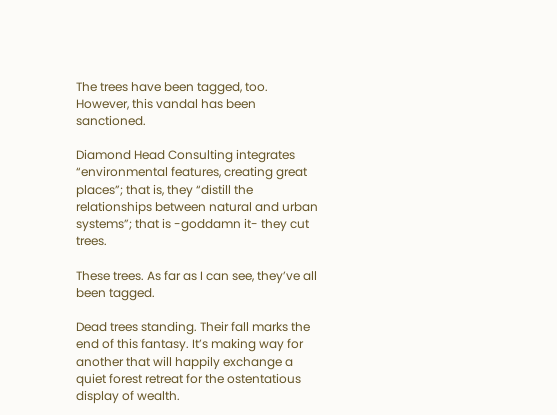The trees have been tagged, too. However, this vandal has been sanctioned.

Diamond Head Consulting integrates “environmental features, creating great places”; that is, they “distill the relationships between natural and urban systems”; that is -goddamn it- they cut trees.

These trees. As far as I can see, they’ve all been tagged.

Dead trees standing. Their fall marks the end of this fantasy. It’s making way for another that will happily exchange a quiet forest retreat for the ostentatious display of wealth.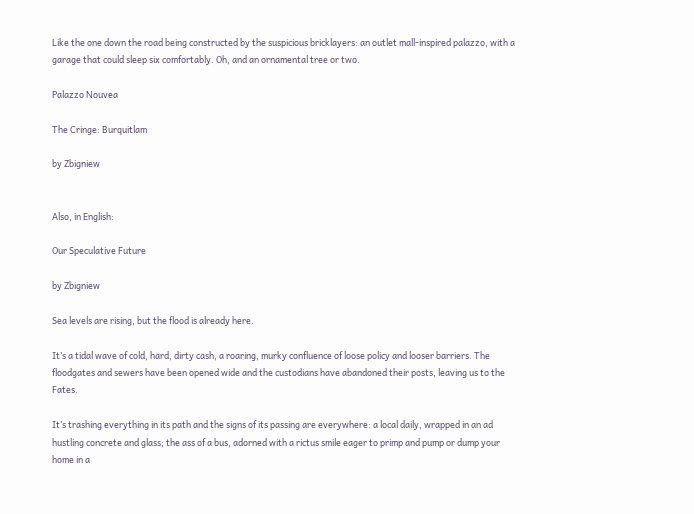Like the one down the road being constructed by the suspicious bricklayers: an outlet mall-inspired palazzo, with a garage that could sleep six comfortably. Oh, and an ornamental tree or two.

Palazzo Nouvea

The Cringe: Burquitlam

by Zbigniew


Also, in English:

Our Speculative Future

by Zbigniew

Sea levels are rising, but the flood is already here.

It’s a tidal wave of cold, hard, dirty cash, a roaring, murky confluence of loose policy and looser barriers. The floodgates and sewers have been opened wide and the custodians have abandoned their posts, leaving us to the Fates.

It’s trashing everything in its path and the signs of its passing are everywhere: a local daily, wrapped in an ad hustling concrete and glass; the ass of a bus, adorned with a rictus smile eager to primp and pump or dump your home in a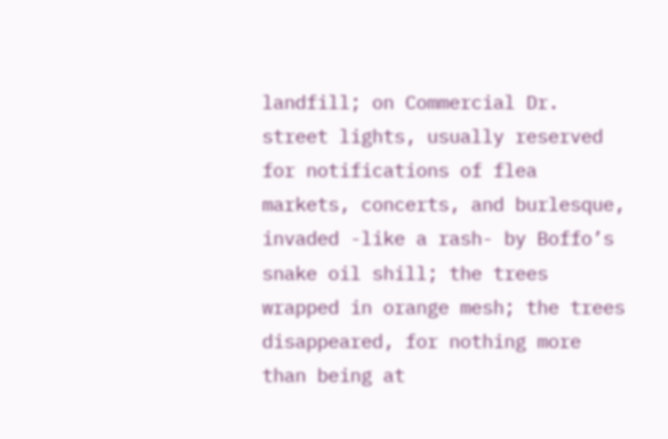landfill; on Commercial Dr. street lights, usually reserved for notifications of flea markets, concerts, and burlesque, invaded -like a rash- by Boffo’s snake oil shill; the trees wrapped in orange mesh; the trees disappeared, for nothing more than being at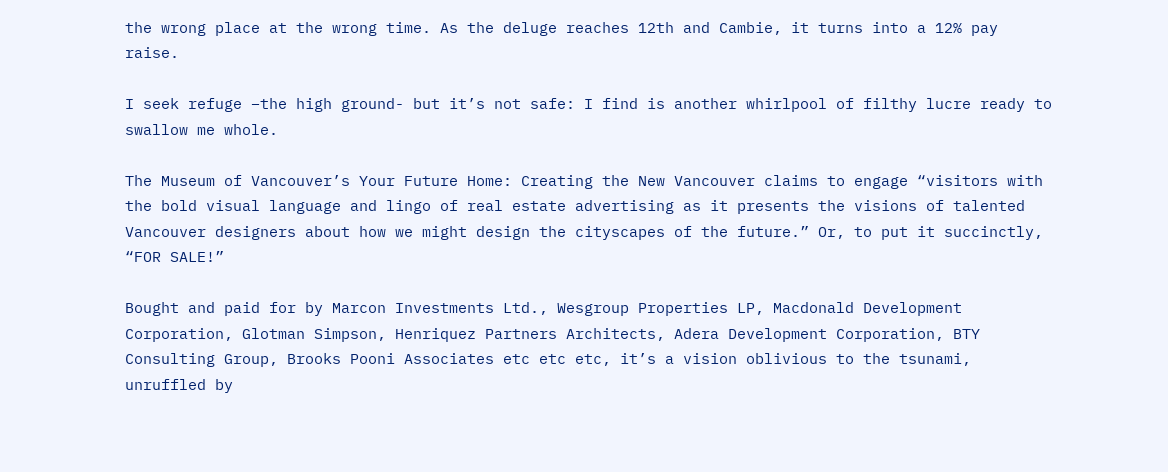the wrong place at the wrong time. As the deluge reaches 12th and Cambie, it turns into a 12% pay raise.

I seek refuge –the high ground- but it’s not safe: I find is another whirlpool of filthy lucre ready to swallow me whole.

The Museum of Vancouver’s Your Future Home: Creating the New Vancouver claims to engage “visitors with the bold visual language and lingo of real estate advertising as it presents the visions of talented Vancouver designers about how we might design the cityscapes of the future.” Or, to put it succinctly, “FOR SALE!”

Bought and paid for by Marcon Investments Ltd., Wesgroup Properties LP, Macdonald Development Corporation, Glotman Simpson, Henriquez Partners Architects, Adera Development Corporation, BTY Consulting Group, Brooks Pooni Associates etc etc etc, it’s a vision oblivious to the tsunami, unruffled by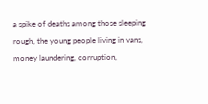a spike of deaths among those sleeping rough, the young people living in vans, money laundering, corruption,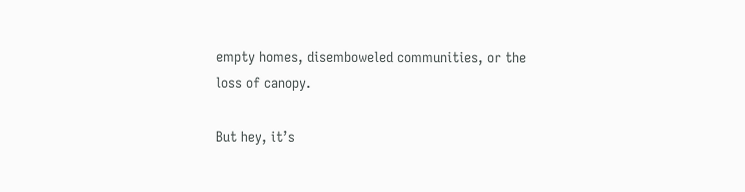empty homes, disemboweled communities, or the loss of canopy.

But hey, it’s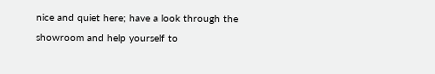nice and quiet here; have a look through the showroom and help yourself to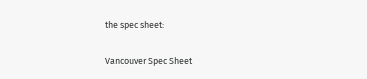the spec sheet:

Vancouver Spec Sheet